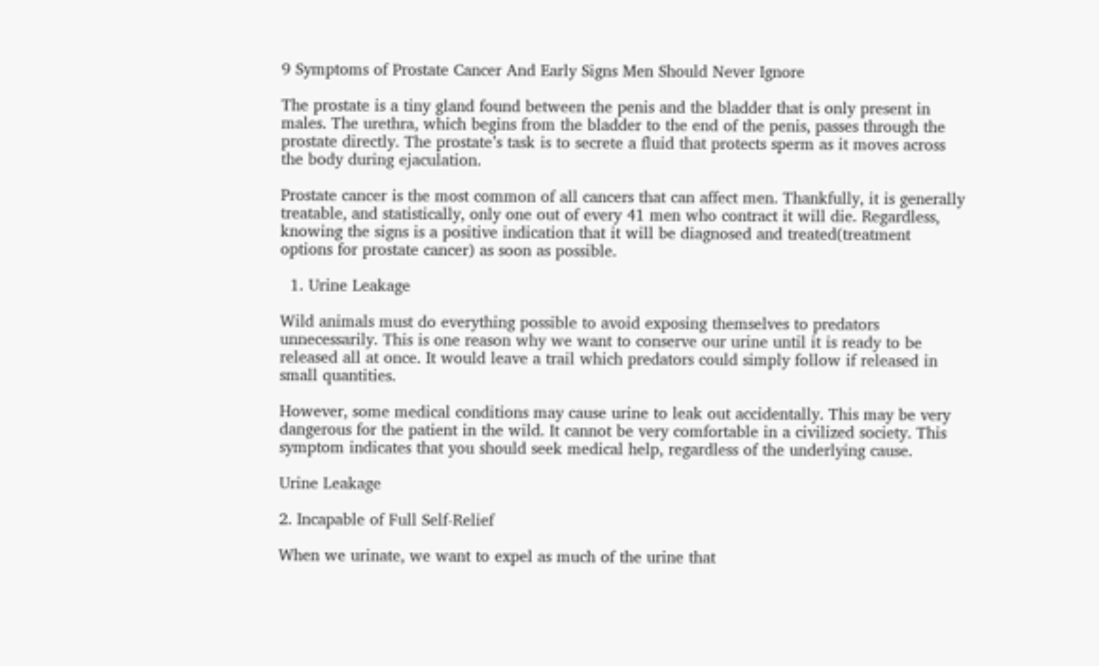9 Symptoms of Prostate Cancer And Early Signs Men Should Never Ignore

The prostate is a tiny gland found between the penis and the bladder that is only present in males. The urethra, which begins from the bladder to the end of the penis, passes through the prostate directly. The prostate’s task is to secrete a fluid that protects sperm as it moves across the body during ejaculation.

Prostate cancer is the most common of all cancers that can affect men. Thankfully, it is generally treatable, and statistically, only one out of every 41 men who contract it will die. Regardless, knowing the signs is a positive indication that it will be diagnosed and treated(treatment options for prostate cancer) as soon as possible.

  1. Urine Leakage

Wild animals must do everything possible to avoid exposing themselves to predators unnecessarily. This is one reason why we want to conserve our urine until it is ready to be released all at once. It would leave a trail which predators could simply follow if released in small quantities.

However, some medical conditions may cause urine to leak out accidentally. This may be very dangerous for the patient in the wild. It cannot be very comfortable in a civilized society. This symptom indicates that you should seek medical help, regardless of the underlying cause.

Urine Leakage

2. Incapable of Full Self-Relief

When we urinate, we want to expel as much of the urine that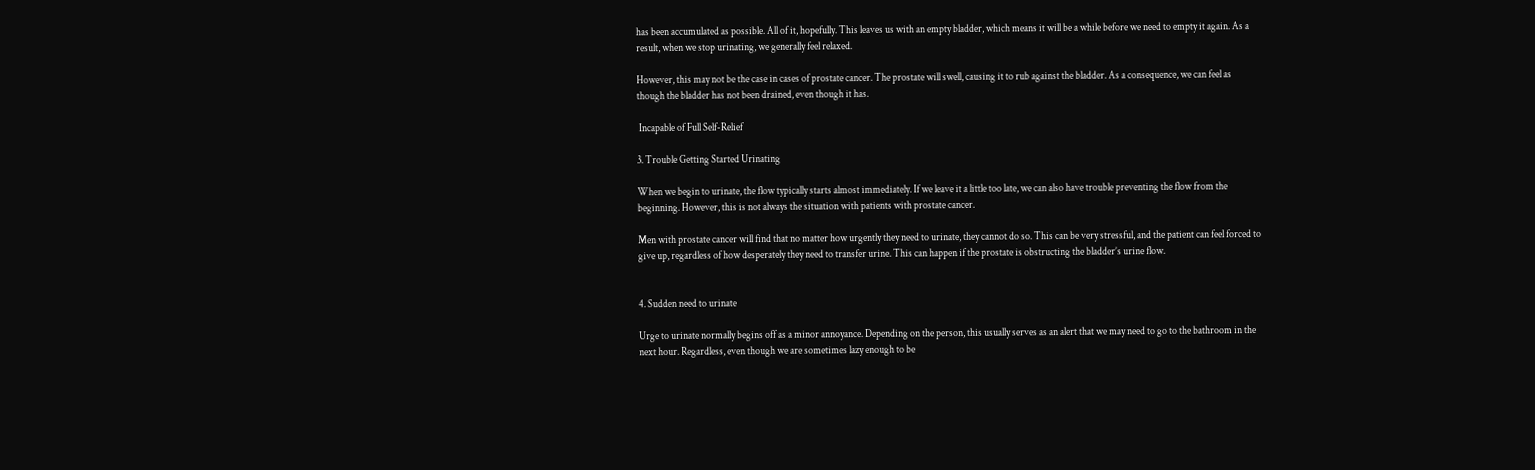has been accumulated as possible. All of it, hopefully. This leaves us with an empty bladder, which means it will be a while before we need to empty it again. As a result, when we stop urinating, we generally feel relaxed.

However, this may not be the case in cases of prostate cancer. The prostate will swell, causing it to rub against the bladder. As a consequence, we can feel as though the bladder has not been drained, even though it has.

 Incapable of Full Self-Relief

3. Trouble Getting Started Urinating

When we begin to urinate, the flow typically starts almost immediately. If we leave it a little too late, we can also have trouble preventing the flow from the beginning. However, this is not always the situation with patients with prostate cancer.

Men with prostate cancer will find that no matter how urgently they need to urinate, they cannot do so. This can be very stressful, and the patient can feel forced to give up, regardless of how desperately they need to transfer urine. This can happen if the prostate is obstructing the bladder’s urine flow.


4. Sudden need to urinate

Urge to urinate normally begins off as a minor annoyance. Depending on the person, this usually serves as an alert that we may need to go to the bathroom in the next hour. Regardless, even though we are sometimes lazy enough to be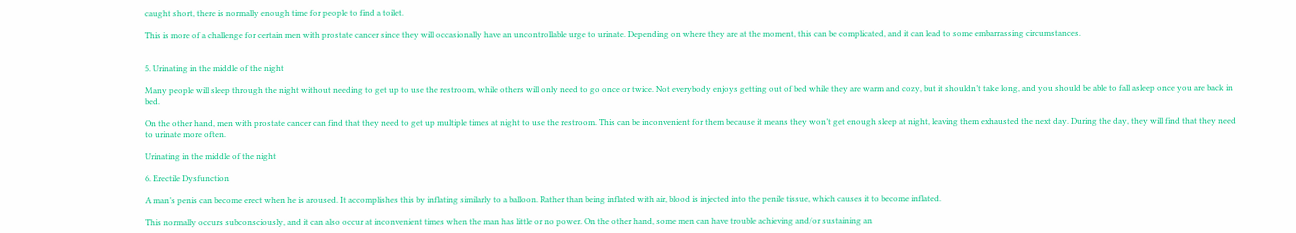caught short, there is normally enough time for people to find a toilet.

This is more of a challenge for certain men with prostate cancer since they will occasionally have an uncontrollable urge to urinate. Depending on where they are at the moment, this can be complicated, and it can lead to some embarrassing circumstances.


5. Urinating in the middle of the night

Many people will sleep through the night without needing to get up to use the restroom, while others will only need to go once or twice. Not everybody enjoys getting out of bed while they are warm and cozy, but it shouldn’t take long, and you should be able to fall asleep once you are back in bed.

On the other hand, men with prostate cancer can find that they need to get up multiple times at night to use the restroom. This can be inconvenient for them because it means they won’t get enough sleep at night, leaving them exhausted the next day. During the day, they will find that they need to urinate more often.

Urinating in the middle of the night

6. Erectile Dysfunction

A man’s penis can become erect when he is aroused. It accomplishes this by inflating similarly to a balloon. Rather than being inflated with air, blood is injected into the penile tissue, which causes it to become inflated.

This normally occurs subconsciously, and it can also occur at inconvenient times when the man has little or no power. On the other hand, some men can have trouble achieving and/or sustaining an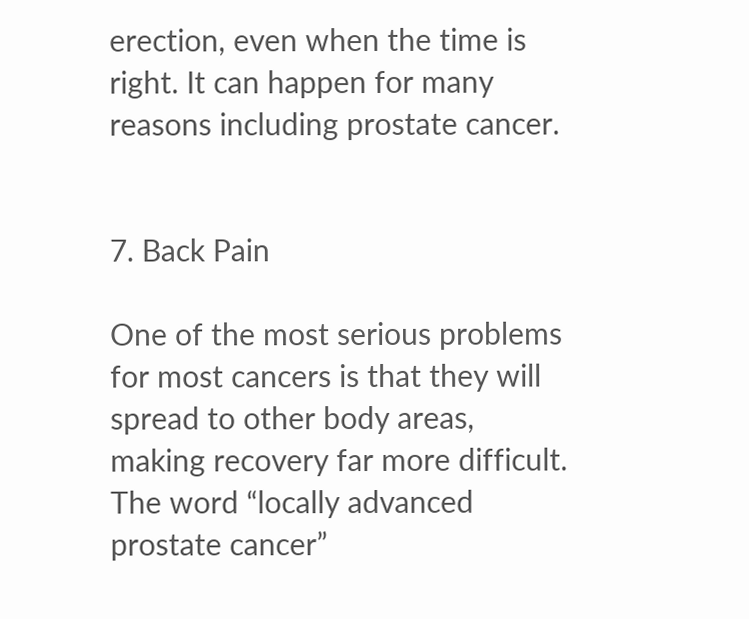erection, even when the time is right. It can happen for many reasons including prostate cancer.


7. Back Pain

One of the most serious problems for most cancers is that they will spread to other body areas, making recovery far more difficult. The word “locally advanced prostate cancer”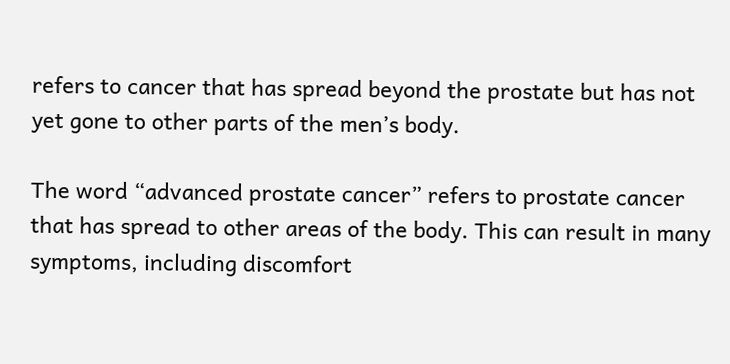refers to cancer that has spread beyond the prostate but has not yet gone to other parts of the men’s body.

The word “advanced prostate cancer” refers to prostate cancer that has spread to other areas of the body. This can result in many symptoms, including discomfort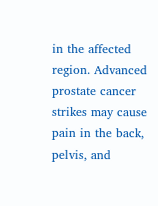in the affected region. Advanced prostate cancer strikes may cause pain in the back, pelvis, and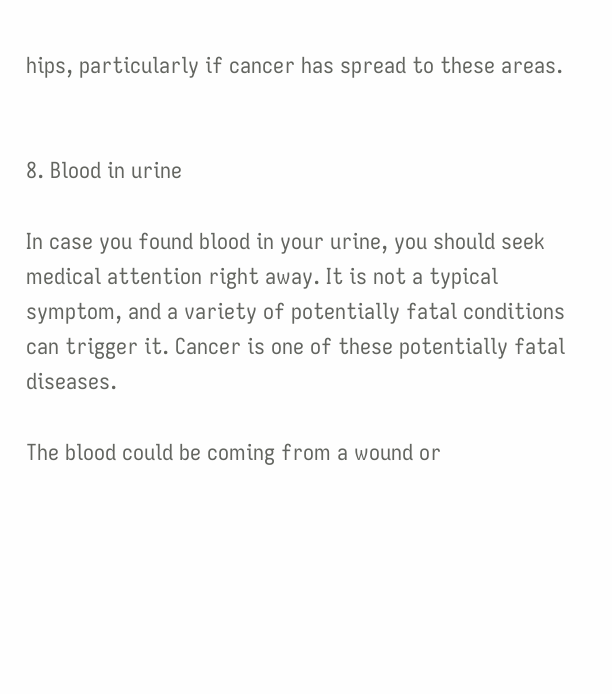hips, particularly if cancer has spread to these areas.


8. Blood in urine

In case you found blood in your urine, you should seek medical attention right away. It is not a typical symptom, and a variety of potentially fatal conditions can trigger it. Cancer is one of these potentially fatal diseases.

The blood could be coming from a wound or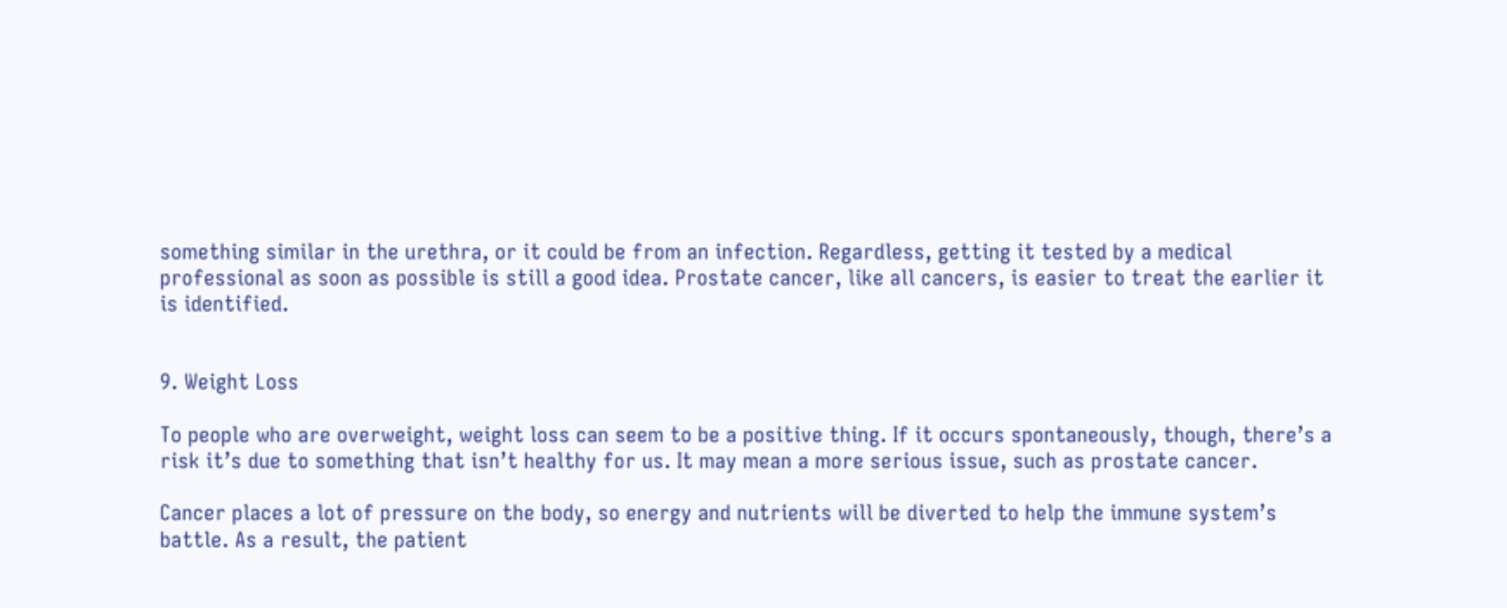something similar in the urethra, or it could be from an infection. Regardless, getting it tested by a medical professional as soon as possible is still a good idea. Prostate cancer, like all cancers, is easier to treat the earlier it is identified.


9. Weight Loss

To people who are overweight, weight loss can seem to be a positive thing. If it occurs spontaneously, though, there’s a risk it’s due to something that isn’t healthy for us. It may mean a more serious issue, such as prostate cancer.

Cancer places a lot of pressure on the body, so energy and nutrients will be diverted to help the immune system’s battle. As a result, the patient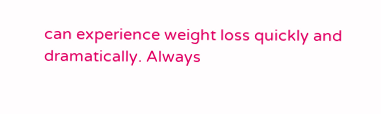can experience weight loss quickly and dramatically. Always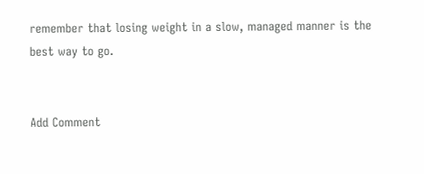remember that losing weight in a slow, managed manner is the best way to go.


Add Comment